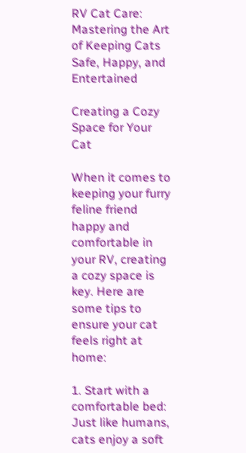RV Cat Care: Mastering the Art of Keeping Cats Safe, Happy, and Entertained

Creating a Cozy Space for Your Cat

When it comes to keeping your furry feline friend happy and comfortable in your RV, creating a cozy space is key. Here are some tips to ensure your cat feels right at home:

1. Start with a comfortable bed: Just like humans, cats enjoy a soft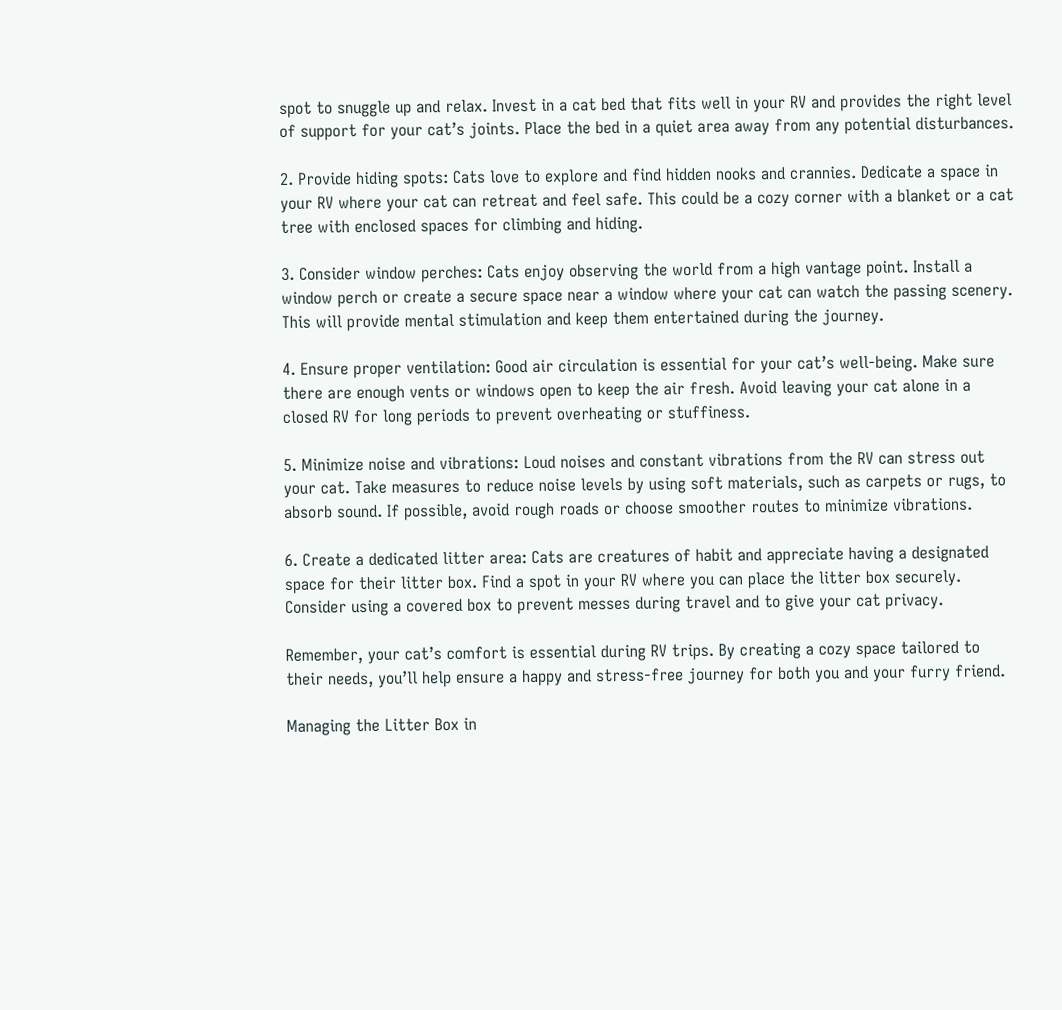spot to snuggle up and relax. Invest in a cat bed that fits well in your RV and provides the right level of support for your cat’s joints. Place the bed in a quiet area away from any potential disturbances.

2. Provide hiding spots: Cats love to explore and find hidden nooks and crannies. Dedicate a space in your RV where your cat can retreat and feel safe. This could be a cozy corner with a blanket or a cat tree with enclosed spaces for climbing and hiding.

3. Consider window perches: Cats enjoy observing the world from a high vantage point. Install a window perch or create a secure space near a window where your cat can watch the passing scenery. This will provide mental stimulation and keep them entertained during the journey.

4. Ensure proper ventilation: Good air circulation is essential for your cat’s well-being. Make sure there are enough vents or windows open to keep the air fresh. Avoid leaving your cat alone in a closed RV for long periods to prevent overheating or stuffiness.

5. Minimize noise and vibrations: Loud noises and constant vibrations from the RV can stress out your cat. Take measures to reduce noise levels by using soft materials, such as carpets or rugs, to absorb sound. If possible, avoid rough roads or choose smoother routes to minimize vibrations.

6. Create a dedicated litter area: Cats are creatures of habit and appreciate having a designated space for their litter box. Find a spot in your RV where you can place the litter box securely. Consider using a covered box to prevent messes during travel and to give your cat privacy.

Remember, your cat’s comfort is essential during RV trips. By creating a cozy space tailored to their needs, you’ll help ensure a happy and stress-free journey for both you and your furry friend.

Managing the Litter Box in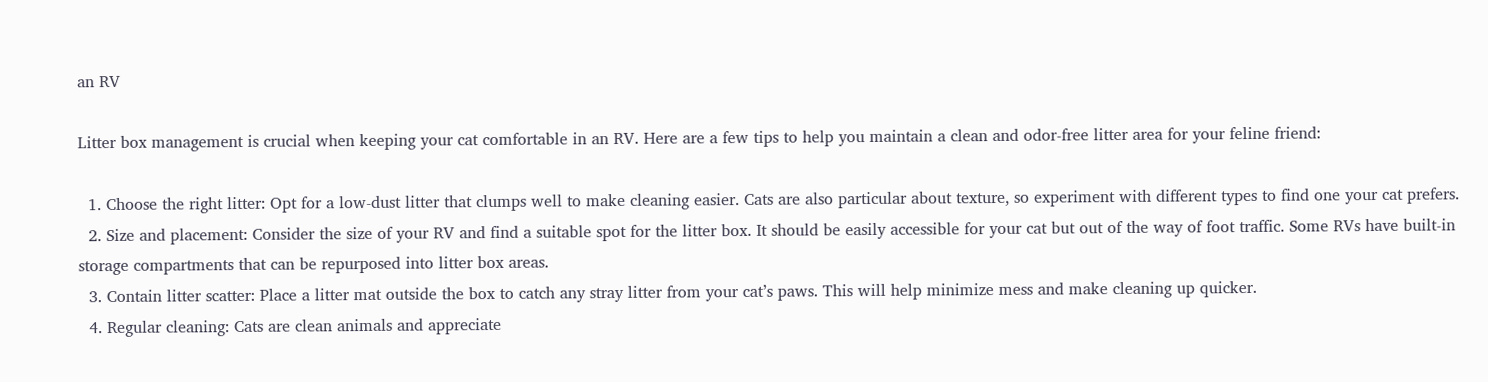an RV

Litter box management is crucial when keeping your cat comfortable in an RV. Here are a few tips to help you maintain a clean and odor-free litter area for your feline friend:

  1. Choose the right litter: Opt for a low-dust litter that clumps well to make cleaning easier. Cats are also particular about texture, so experiment with different types to find one your cat prefers.
  2. Size and placement: Consider the size of your RV and find a suitable spot for the litter box. It should be easily accessible for your cat but out of the way of foot traffic. Some RVs have built-in storage compartments that can be repurposed into litter box areas.
  3. Contain litter scatter: Place a litter mat outside the box to catch any stray litter from your cat’s paws. This will help minimize mess and make cleaning up quicker.
  4. Regular cleaning: Cats are clean animals and appreciate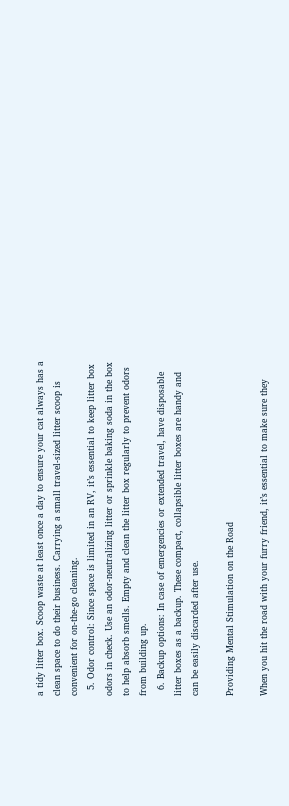a tidy litter box. Scoop waste at least once a day to ensure your cat always has a clean space to do their business. Carrying a small travel-sized litter scoop is convenient for on-the-go cleaning.
  5. Odor control: Since space is limited in an RV, it’s essential to keep litter box odors in check. Use an odor-neutralizing litter or sprinkle baking soda in the box to help absorb smells. Empty and clean the litter box regularly to prevent odors from building up.
  6. Backup options: In case of emergencies or extended travel, have disposable litter boxes as a backup. These compact, collapsible litter boxes are handy and can be easily discarded after use.

Providing Mental Stimulation on the Road

When you hit the road with your furry friend, it’s essential to make sure they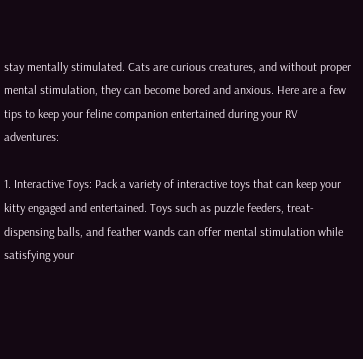stay mentally stimulated. Cats are curious creatures, and without proper mental stimulation, they can become bored and anxious. Here are a few tips to keep your feline companion entertained during your RV adventures:

1. Interactive Toys: Pack a variety of interactive toys that can keep your kitty engaged and entertained. Toys such as puzzle feeders, treat-dispensing balls, and feather wands can offer mental stimulation while satisfying your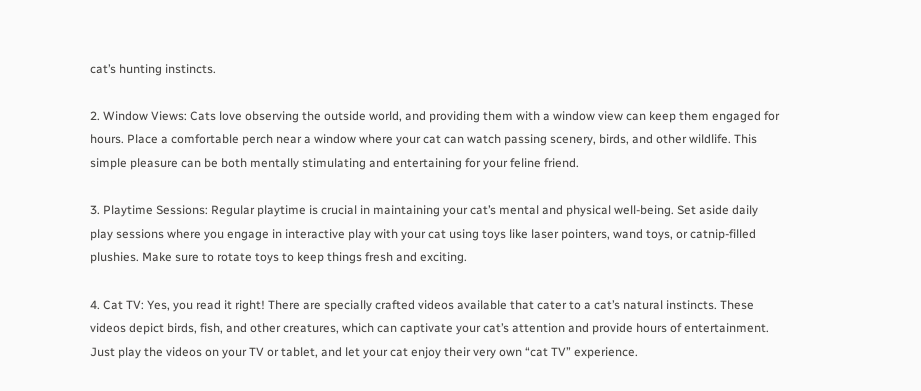cat’s hunting instincts.

2. Window Views: Cats love observing the outside world, and providing them with a window view can keep them engaged for hours. Place a comfortable perch near a window where your cat can watch passing scenery, birds, and other wildlife. This simple pleasure can be both mentally stimulating and entertaining for your feline friend.

3. Playtime Sessions: Regular playtime is crucial in maintaining your cat’s mental and physical well-being. Set aside daily play sessions where you engage in interactive play with your cat using toys like laser pointers, wand toys, or catnip-filled plushies. Make sure to rotate toys to keep things fresh and exciting.

4. Cat TV: Yes, you read it right! There are specially crafted videos available that cater to a cat’s natural instincts. These videos depict birds, fish, and other creatures, which can captivate your cat’s attention and provide hours of entertainment. Just play the videos on your TV or tablet, and let your cat enjoy their very own “cat TV” experience.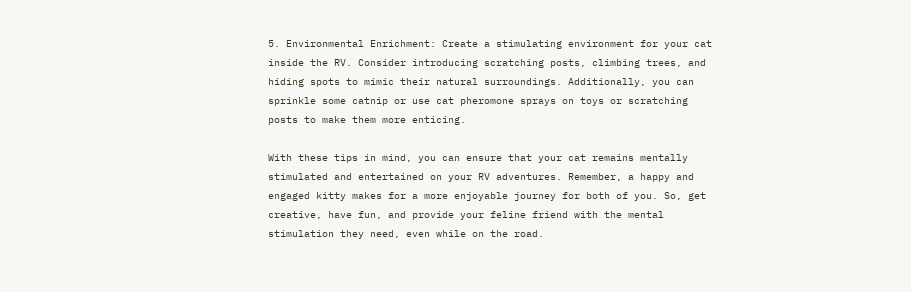5. Environmental Enrichment: Create a stimulating environment for your cat inside the RV. Consider introducing scratching posts, climbing trees, and hiding spots to mimic their natural surroundings. Additionally, you can sprinkle some catnip or use cat pheromone sprays on toys or scratching posts to make them more enticing.

With these tips in mind, you can ensure that your cat remains mentally stimulated and entertained on your RV adventures. Remember, a happy and engaged kitty makes for a more enjoyable journey for both of you. So, get creative, have fun, and provide your feline friend with the mental stimulation they need, even while on the road.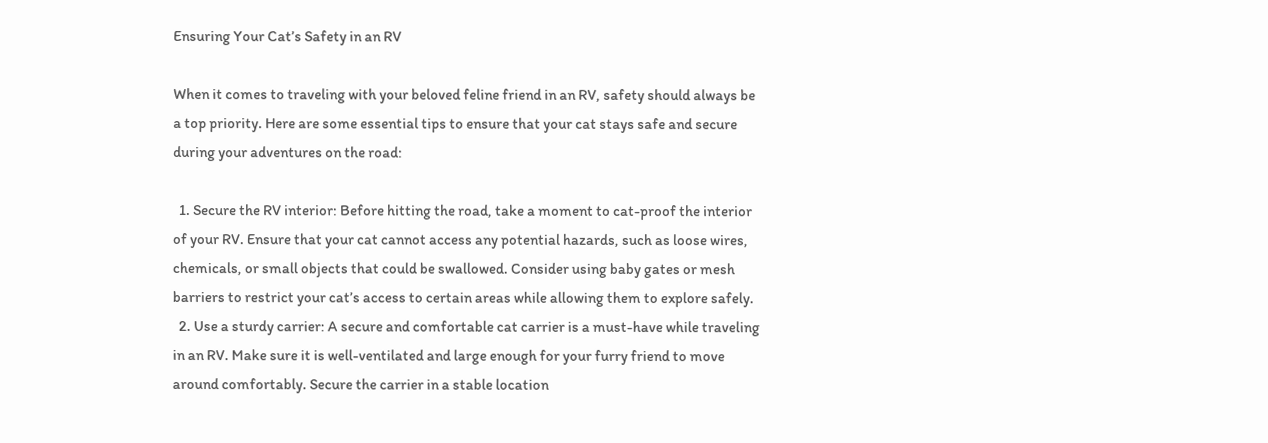Ensuring Your Cat’s Safety in an RV

When it comes to traveling with your beloved feline friend in an RV, safety should always be a top priority. Here are some essential tips to ensure that your cat stays safe and secure during your adventures on the road:

  1. Secure the RV interior: Before hitting the road, take a moment to cat-proof the interior of your RV. Ensure that your cat cannot access any potential hazards, such as loose wires, chemicals, or small objects that could be swallowed. Consider using baby gates or mesh barriers to restrict your cat’s access to certain areas while allowing them to explore safely.
  2. Use a sturdy carrier: A secure and comfortable cat carrier is a must-have while traveling in an RV. Make sure it is well-ventilated and large enough for your furry friend to move around comfortably. Secure the carrier in a stable location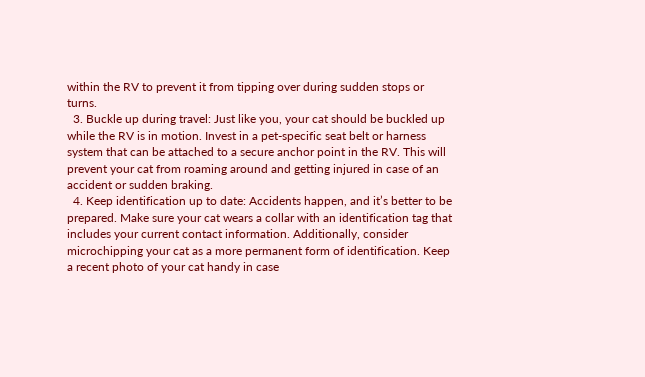within the RV to prevent it from tipping over during sudden stops or turns.
  3. Buckle up during travel: Just like you, your cat should be buckled up while the RV is in motion. Invest in a pet-specific seat belt or harness system that can be attached to a secure anchor point in the RV. This will prevent your cat from roaming around and getting injured in case of an accident or sudden braking.
  4. Keep identification up to date: Accidents happen, and it’s better to be prepared. Make sure your cat wears a collar with an identification tag that includes your current contact information. Additionally, consider microchipping your cat as a more permanent form of identification. Keep a recent photo of your cat handy in case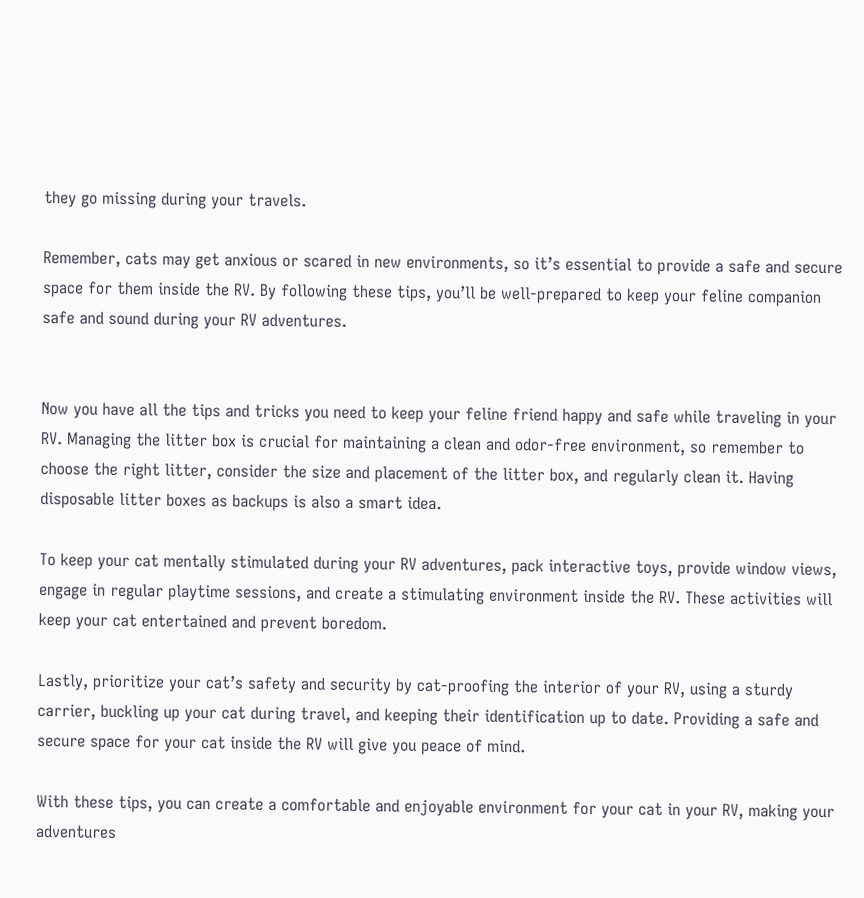they go missing during your travels.

Remember, cats may get anxious or scared in new environments, so it’s essential to provide a safe and secure space for them inside the RV. By following these tips, you’ll be well-prepared to keep your feline companion safe and sound during your RV adventures.


Now you have all the tips and tricks you need to keep your feline friend happy and safe while traveling in your RV. Managing the litter box is crucial for maintaining a clean and odor-free environment, so remember to choose the right litter, consider the size and placement of the litter box, and regularly clean it. Having disposable litter boxes as backups is also a smart idea.

To keep your cat mentally stimulated during your RV adventures, pack interactive toys, provide window views, engage in regular playtime sessions, and create a stimulating environment inside the RV. These activities will keep your cat entertained and prevent boredom.

Lastly, prioritize your cat’s safety and security by cat-proofing the interior of your RV, using a sturdy carrier, buckling up your cat during travel, and keeping their identification up to date. Providing a safe and secure space for your cat inside the RV will give you peace of mind.

With these tips, you can create a comfortable and enjoyable environment for your cat in your RV, making your adventures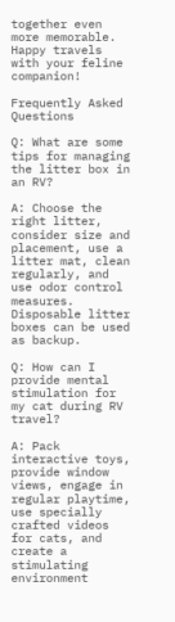together even more memorable. Happy travels with your feline companion!

Frequently Asked Questions

Q: What are some tips for managing the litter box in an RV?

A: Choose the right litter, consider size and placement, use a litter mat, clean regularly, and use odor control measures. Disposable litter boxes can be used as backup.

Q: How can I provide mental stimulation for my cat during RV travel?

A: Pack interactive toys, provide window views, engage in regular playtime, use specially crafted videos for cats, and create a stimulating environment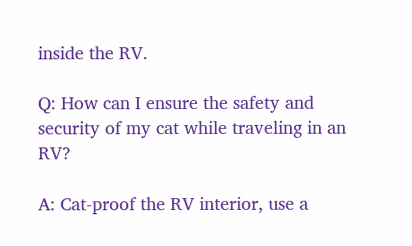inside the RV.

Q: How can I ensure the safety and security of my cat while traveling in an RV?

A: Cat-proof the RV interior, use a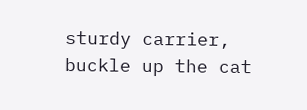sturdy carrier, buckle up the cat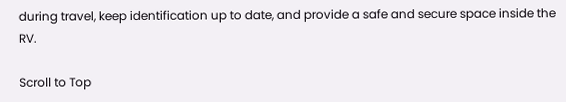during travel, keep identification up to date, and provide a safe and secure space inside the RV.

Scroll to Top